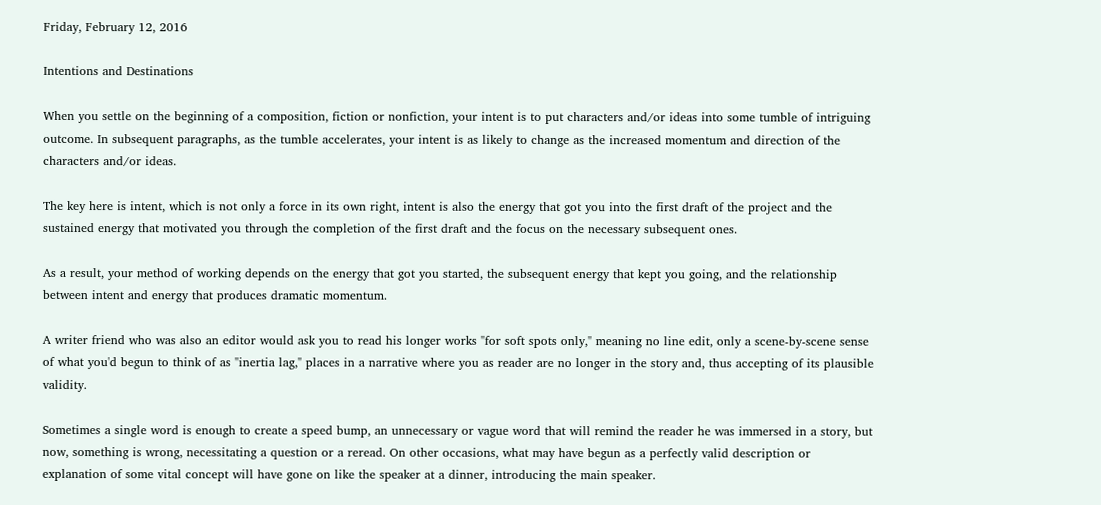Friday, February 12, 2016

Intentions and Destinations

When you settle on the beginning of a composition, fiction or nonfiction, your intent is to put characters and/or ideas into some tumble of intriguing outcome. In subsequent paragraphs, as the tumble accelerates, your intent is as likely to change as the increased momentum and direction of the characters and/or ideas.

The key here is intent, which is not only a force in its own right, intent is also the energy that got you into the first draft of the project and the sustained energy that motivated you through the completion of the first draft and the focus on the necessary subsequent ones.

As a result, your method of working depends on the energy that got you started, the subsequent energy that kept you going, and the relationship between intent and energy that produces dramatic momentum.

A writer friend who was also an editor would ask you to read his longer works "for soft spots only," meaning no line edit, only a scene-by-scene sense of what you'd begun to think of as "inertia lag," places in a narrative where you as reader are no longer in the story and, thus accepting of its plausible validity.

Sometimes a single word is enough to create a speed bump, an unnecessary or vague word that will remind the reader he was immersed in a story, but now, something is wrong, necessitating a question or a reread. On other occasions, what may have begun as a perfectly valid description or explanation of some vital concept will have gone on like the speaker at a dinner, introducing the main speaker.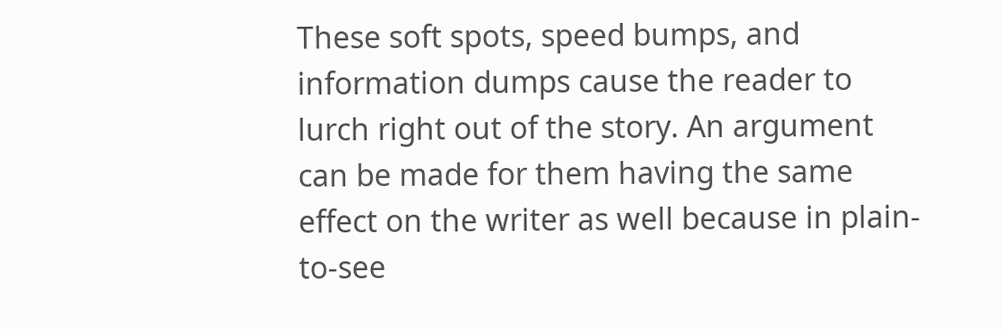These soft spots, speed bumps, and information dumps cause the reader to lurch right out of the story. An argument can be made for them having the same effect on the writer as well because in plain-to-see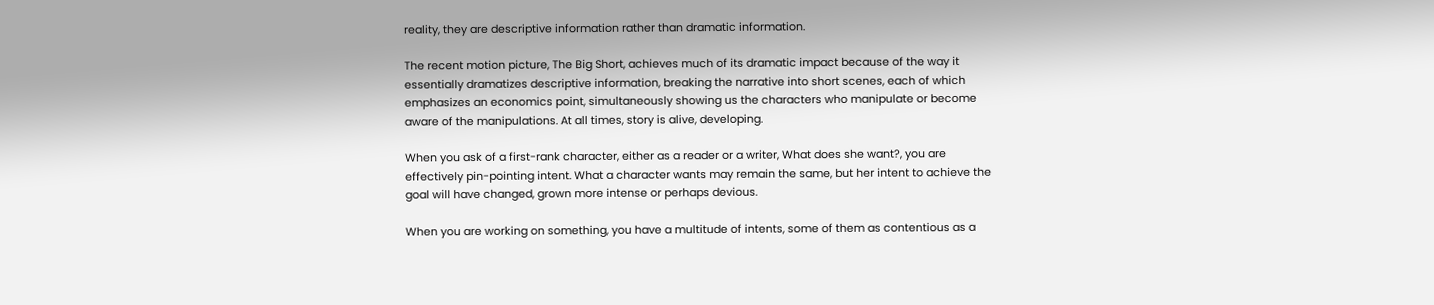reality, they are descriptive information rather than dramatic information.

The recent motion picture, The Big Short, achieves much of its dramatic impact because of the way it essentially dramatizes descriptive information, breaking the narrative into short scenes, each of which emphasizes an economics point, simultaneously showing us the characters who manipulate or become aware of the manipulations. At all times, story is alive, developing.

When you ask of a first-rank character, either as a reader or a writer, What does she want?, you are effectively pin-pointing intent. What a character wants may remain the same, but her intent to achieve the goal will have changed, grown more intense or perhaps devious.

When you are working on something, you have a multitude of intents, some of them as contentious as a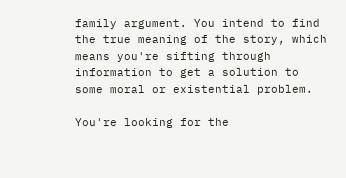family argument. You intend to find the true meaning of the story, which means you're sifting through information to get a solution to some moral or existential problem.

You're looking for the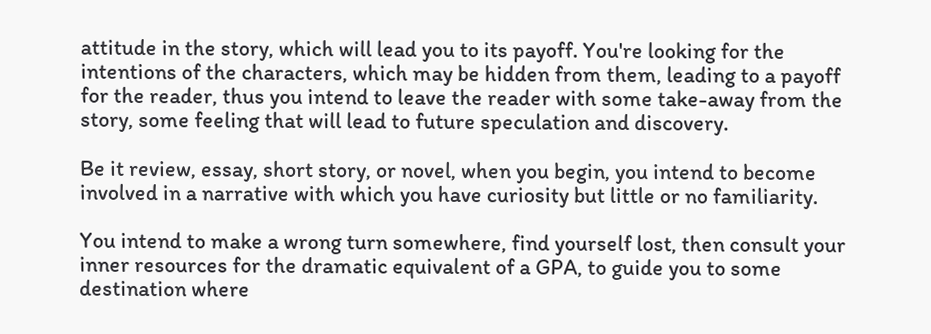attitude in the story, which will lead you to its payoff. You're looking for the intentions of the characters, which may be hidden from them, leading to a payoff for the reader, thus you intend to leave the reader with some take-away from the story, some feeling that will lead to future speculation and discovery.

Be it review, essay, short story, or novel, when you begin, you intend to become involved in a narrative with which you have curiosity but little or no familiarity.

You intend to make a wrong turn somewhere, find yourself lost, then consult your inner resources for the dramatic equivalent of a GPA, to guide you to some destination where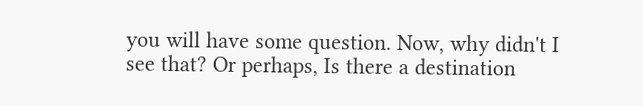you will have some question. Now, why didn't I see that? Or perhaps, Is there a destination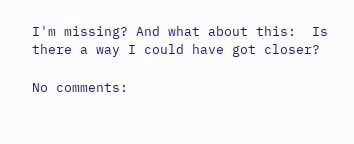I'm missing? And what about this:  Is there a way I could have got closer?

No comments: